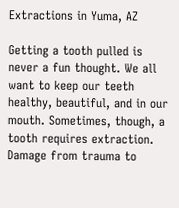Extractions in Yuma, AZ

Getting a tooth pulled is never a fun thought. We all want to keep our teeth healthy, beautiful, and in our mouth. Sometimes, though, a tooth requires extraction. Damage from trauma to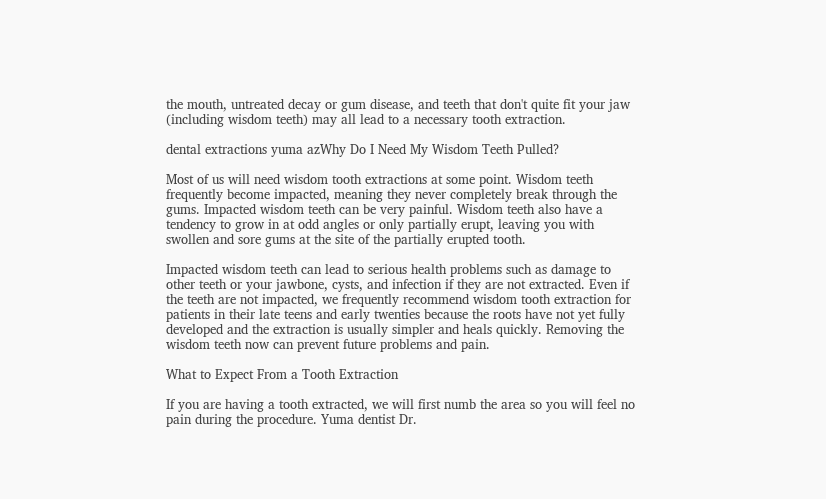the mouth, untreated decay or gum disease, and teeth that don't quite fit your jaw (including wisdom teeth) may all lead to a necessary tooth extraction.

dental extractions yuma azWhy Do I Need My Wisdom Teeth Pulled?

Most of us will need wisdom tooth extractions at some point. Wisdom teeth frequently become impacted, meaning they never completely break through the gums. Impacted wisdom teeth can be very painful. Wisdom teeth also have a tendency to grow in at odd angles or only partially erupt, leaving you with swollen and sore gums at the site of the partially erupted tooth.

Impacted wisdom teeth can lead to serious health problems such as damage to other teeth or your jawbone, cysts, and infection if they are not extracted. Even if the teeth are not impacted, we frequently recommend wisdom tooth extraction for patients in their late teens and early twenties because the roots have not yet fully developed and the extraction is usually simpler and heals quickly. Removing the wisdom teeth now can prevent future problems and pain.

What to Expect From a Tooth Extraction

If you are having a tooth extracted, we will first numb the area so you will feel no pain during the procedure. Yuma dentist Dr.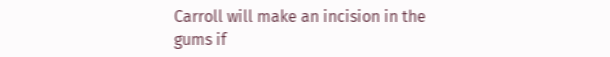Carroll will make an incision in the gums if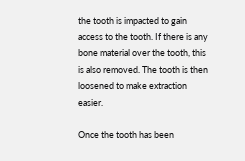the tooth is impacted to gain access to the tooth. If there is any bone material over the tooth, this is also removed. The tooth is then loosened to make extraction easier.

Once the tooth has been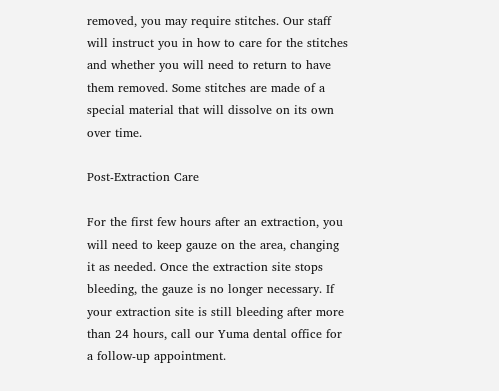removed, you may require stitches. Our staff will instruct you in how to care for the stitches and whether you will need to return to have them removed. Some stitches are made of a special material that will dissolve on its own over time.

Post-Extraction Care

For the first few hours after an extraction, you will need to keep gauze on the area, changing it as needed. Once the extraction site stops bleeding, the gauze is no longer necessary. If your extraction site is still bleeding after more than 24 hours, call our Yuma dental office for a follow-up appointment.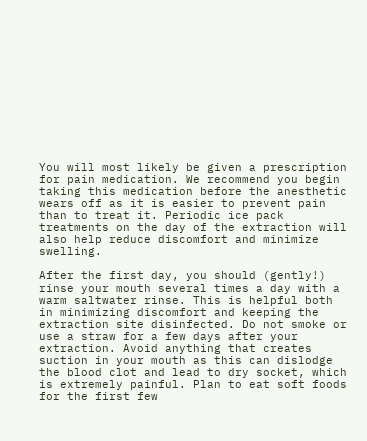You will most likely be given a prescription for pain medication. We recommend you begin taking this medication before the anesthetic wears off as it is easier to prevent pain than to treat it. Periodic ice pack treatments on the day of the extraction will also help reduce discomfort and minimize swelling.

After the first day, you should (gently!) rinse your mouth several times a day with a warm saltwater rinse. This is helpful both in minimizing discomfort and keeping the extraction site disinfected. Do not smoke or use a straw for a few days after your extraction. Avoid anything that creates suction in your mouth as this can dislodge the blood clot and lead to dry socket, which is extremely painful. Plan to eat soft foods for the first few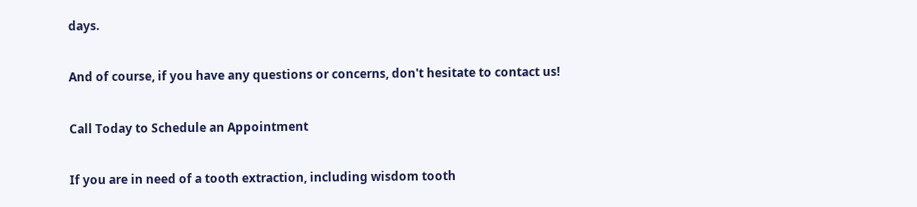days.

And of course, if you have any questions or concerns, don't hesitate to contact us!

Call Today to Schedule an Appointment

If you are in need of a tooth extraction, including wisdom tooth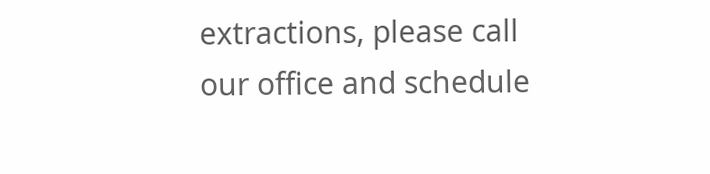extractions, please call our office and schedule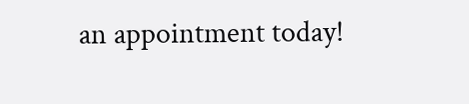an appointment today!